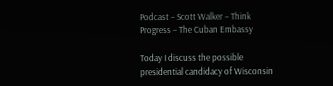Podcast – Scott Walker – Think Progress – The Cuban Embassy

Today I discuss the possible presidential candidacy of Wisconsin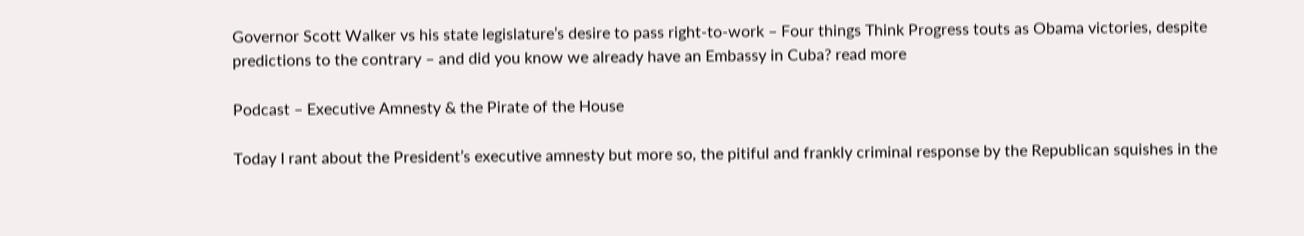Governor Scott Walker vs his state legislature’s desire to pass right-to-work – Four things Think Progress touts as Obama victories, despite predictions to the contrary – and did you know we already have an Embassy in Cuba? read more

Podcast – Executive Amnesty & the Pirate of the House

Today I rant about the President’s executive amnesty but more so, the pitiful and frankly criminal response by the Republican squishes in the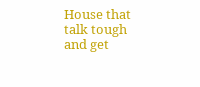House that talk tough and get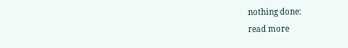nothing done:
read more